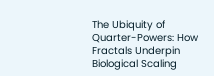The Ubiquity of Quarter-Powers: How Fractals Underpin Biological Scaling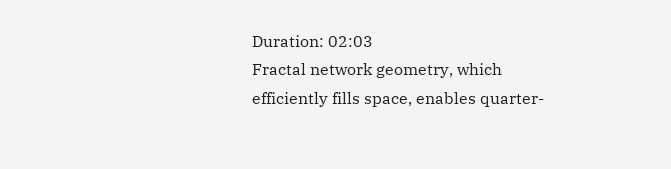Duration: 02:03
Fractal network geometry, which efficiently fills space, enables quarter-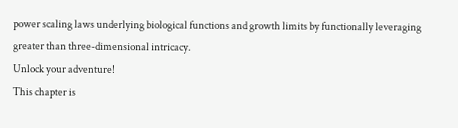power scaling laws underlying biological functions and growth limits by functionally leveraging greater than three-dimensional intricacy.
Unlock your adventure!
This chapter is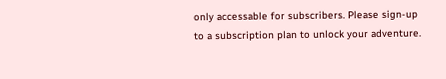only accessable for subscribers. Please sign-up to a subscription plan to unlock your adventure.